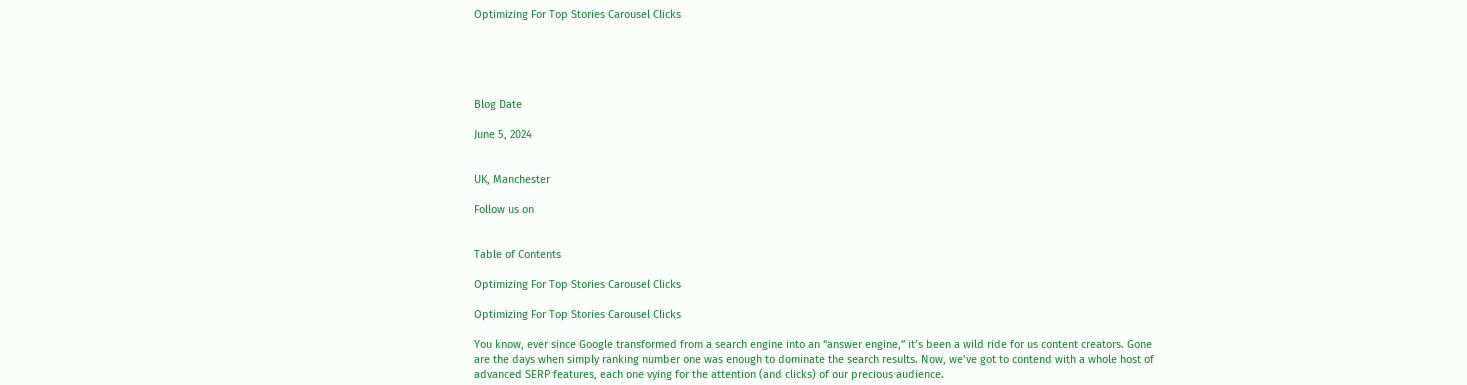Optimizing For Top Stories Carousel Clicks





Blog Date

June 5, 2024


UK, Manchester

Follow us on


Table of Contents

Optimizing For Top Stories Carousel Clicks

Optimizing For Top Stories Carousel Clicks

You know, ever since Google transformed from a search engine into an “answer engine,” it’s been a wild ride for us content creators. Gone are the days when simply ranking number one was enough to dominate the search results. Now, we’ve got to contend with a whole host of advanced SERP features, each one vying for the attention (and clicks) of our precious audience.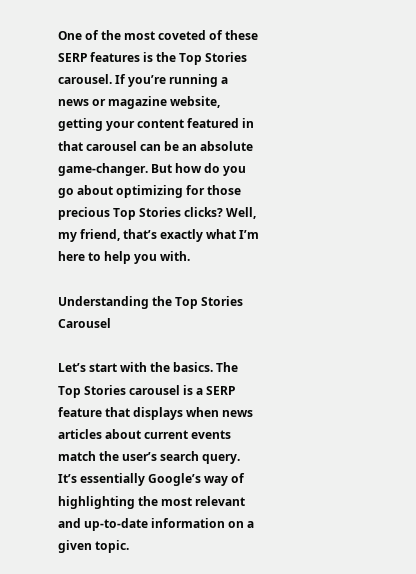One of the most coveted of these SERP features is the Top Stories carousel. If you’re running a news or magazine website, getting your content featured in that carousel can be an absolute game-changer. But how do you go about optimizing for those precious Top Stories clicks? Well, my friend, that’s exactly what I’m here to help you with.

Understanding the Top Stories Carousel

Let’s start with the basics. The Top Stories carousel is a SERP feature that displays when news articles about current events match the user’s search query. It’s essentially Google’s way of highlighting the most relevant and up-to-date information on a given topic.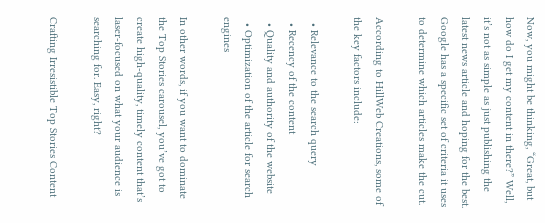Now, you might be thinking, “Great, but how do I get my content in there?” Well, it’s not as simple as just publishing the latest news article and hoping for the best. Google has a specific set of criteria it uses to determine which articles make the cut.

According to HillWeb Creations, some of the key factors include:

  • Relevance to the search query
  • Recency of the content
  • Quality and authority of the website
  • Optimization of the article for search engines

In other words, if you want to dominate the Top Stories carousel, you’ve got to create high-quality, timely content that’s laser-focused on what your audience is searching for. Easy, right?

Crafting Irresistible Top Stories Content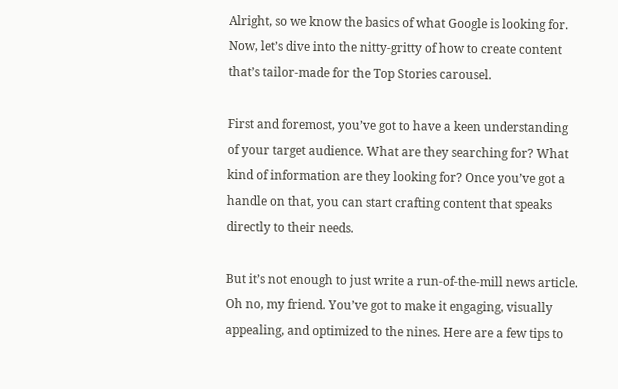Alright, so we know the basics of what Google is looking for. Now, let’s dive into the nitty-gritty of how to create content that’s tailor-made for the Top Stories carousel.

First and foremost, you’ve got to have a keen understanding of your target audience. What are they searching for? What kind of information are they looking for? Once you’ve got a handle on that, you can start crafting content that speaks directly to their needs.

But it’s not enough to just write a run-of-the-mill news article. Oh no, my friend. You’ve got to make it engaging, visually appealing, and optimized to the nines. Here are a few tips to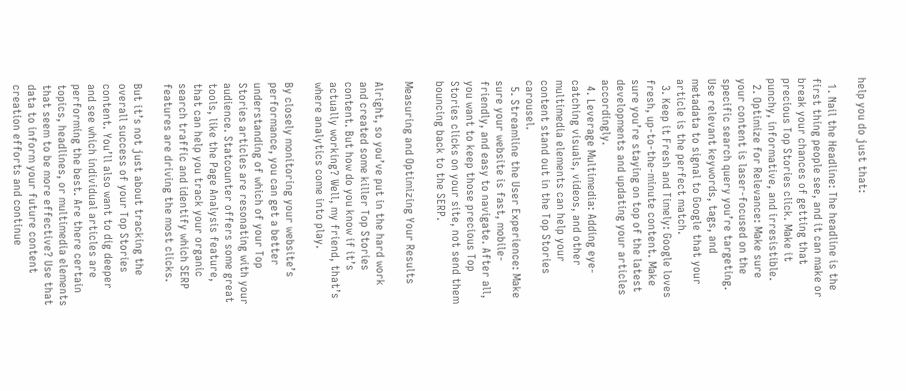help you do just that:

  1. Nail the Headline: The headline is the first thing people see, and it can make or break your chances of getting that precious Top Stories click. Make it punchy, informative, and irresistible.
  2. Optimize for Relevance: Make sure your content is laser-focused on the specific search query you’re targeting. Use relevant keywords, tags, and metadata to signal to Google that your article is the perfect match.
  3. Keep it Fresh and Timely: Google loves fresh, up-to-the-minute content. Make sure you’re staying on top of the latest developments and updating your articles accordingly.
  4. Leverage Multimedia: Adding eye-catching visuals, videos, and other multimedia elements can help your content stand out in the Top Stories carousel.
  5. Streamline the User Experience: Make sure your website is fast, mobile-friendly, and easy to navigate. After all, you want to keep those precious Top Stories clicks on your site, not send them bouncing back to the SERP.

Measuring and Optimizing Your Results

Alright, so you’ve put in the hard work and created some killer Top Stories content. But how do you know if it’s actually working? Well, my friend, that’s where analytics come into play.

By closely monitoring your website’s performance, you can get a better understanding of which of your Top Stories articles are resonating with your audience. Statcounter offers some great tools, like the Page Analysis feature, that can help you track your organic search traffic and identify which SERP features are driving the most clicks.

But it’s not just about tracking the overall success of your Top Stories content. You’ll also want to dig deeper and see which individual articles are performing the best. Are there certain topics, headlines, or multimedia elements that seem to be more effective? Use that data to inform your future content creation efforts and continue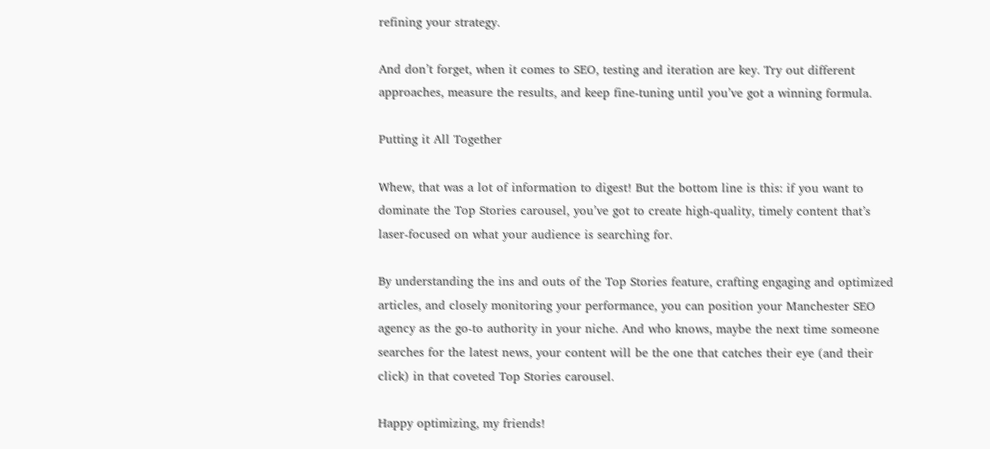refining your strategy.

And don’t forget, when it comes to SEO, testing and iteration are key. Try out different approaches, measure the results, and keep fine-tuning until you’ve got a winning formula.

Putting it All Together

Whew, that was a lot of information to digest! But the bottom line is this: if you want to dominate the Top Stories carousel, you’ve got to create high-quality, timely content that’s laser-focused on what your audience is searching for.

By understanding the ins and outs of the Top Stories feature, crafting engaging and optimized articles, and closely monitoring your performance, you can position your Manchester SEO agency as the go-to authority in your niche. And who knows, maybe the next time someone searches for the latest news, your content will be the one that catches their eye (and their click) in that coveted Top Stories carousel.

Happy optimizing, my friends!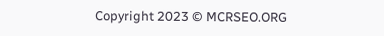Copyright 2023 © MCRSEO.ORG